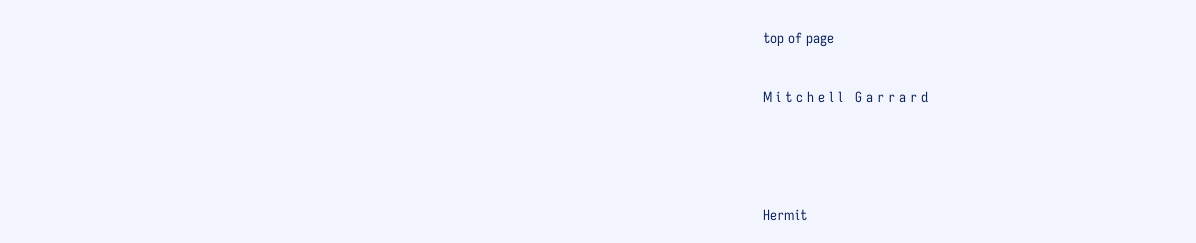top of page

M i t c h e l l   G a r r a r d



Hermit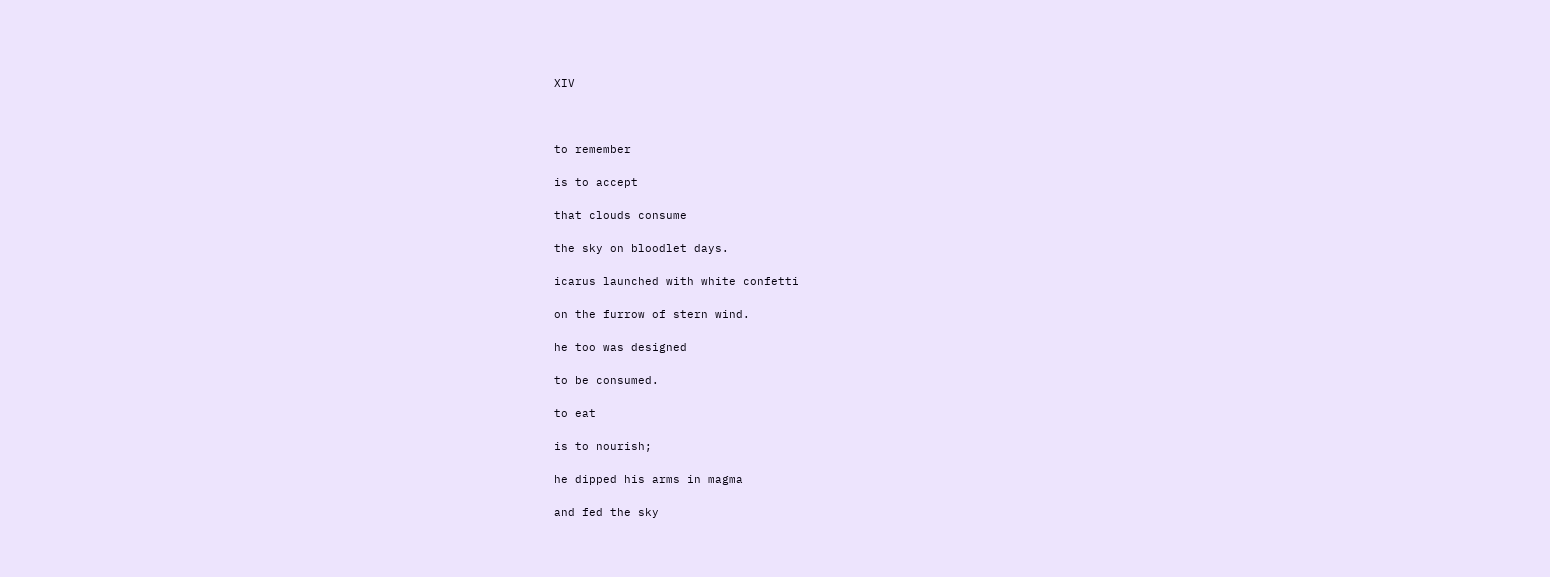XIV



to remember

is to accept

that clouds consume

the sky on bloodlet days.

icarus launched with white confetti

on the furrow of stern wind.

he too was designed

to be consumed.

to eat

is to nourish;

he dipped his arms in magma

and fed the sky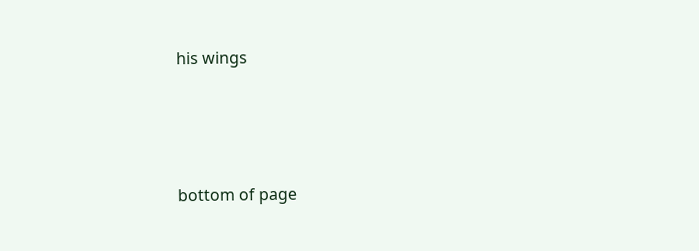his wings




bottom of page